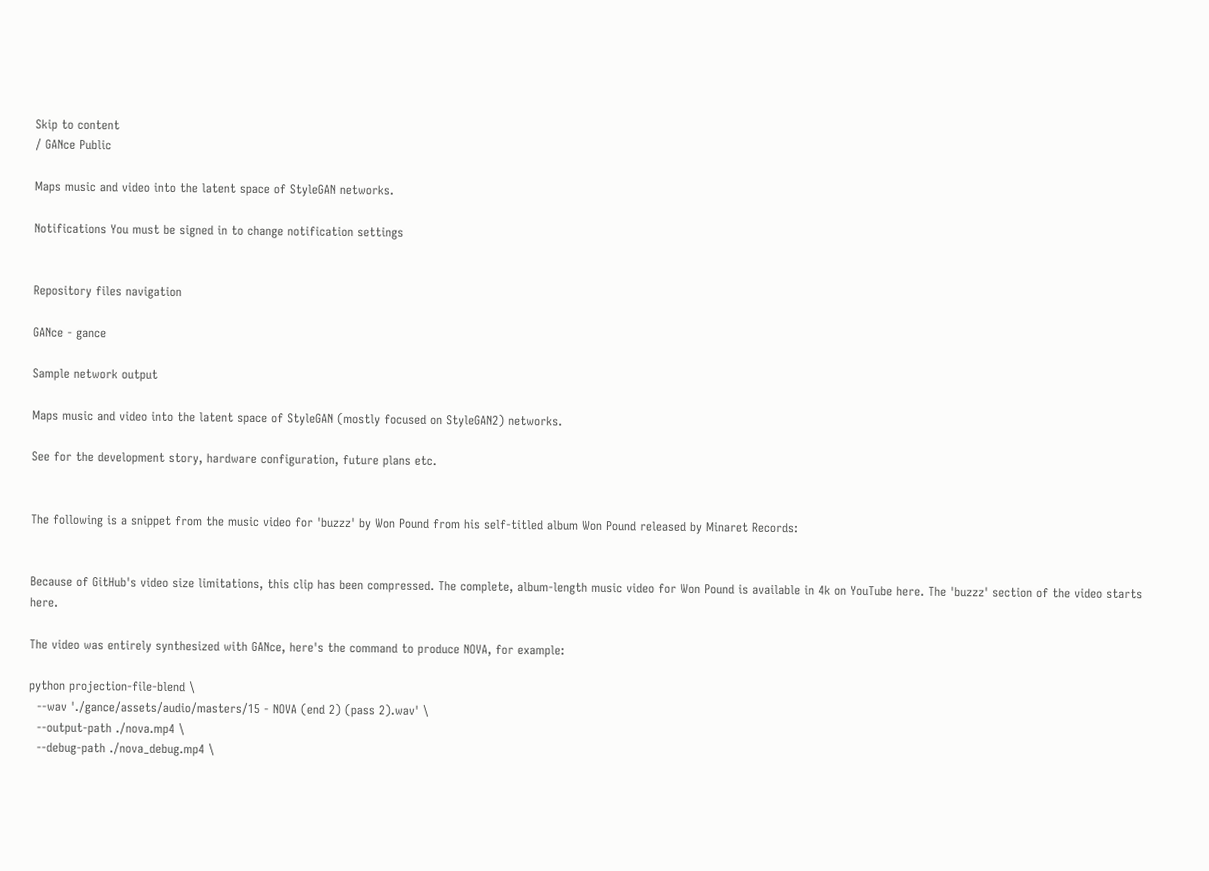Skip to content
/ GANce Public

Maps music and video into the latent space of StyleGAN networks.

Notifications You must be signed in to change notification settings


Repository files navigation

GANce - gance

Sample network output

Maps music and video into the latent space of StyleGAN (mostly focused on StyleGAN2) networks.

See for the development story, hardware configuration, future plans etc.


The following is a snippet from the music video for 'buzzz' by Won Pound from his self-titled album Won Pound released by Minaret Records:


Because of GitHub's video size limitations, this clip has been compressed. The complete, album-length music video for Won Pound is available in 4k on YouTube here. The 'buzzz' section of the video starts here.

The video was entirely synthesized with GANce, here's the command to produce NOVA, for example:

python projection-file-blend \
  --wav './gance/assets/audio/masters/15 - NOVA (end 2) (pass 2).wav' \
  --output-path ./nova.mp4 \
  --debug-path ./nova_debug.mp4 \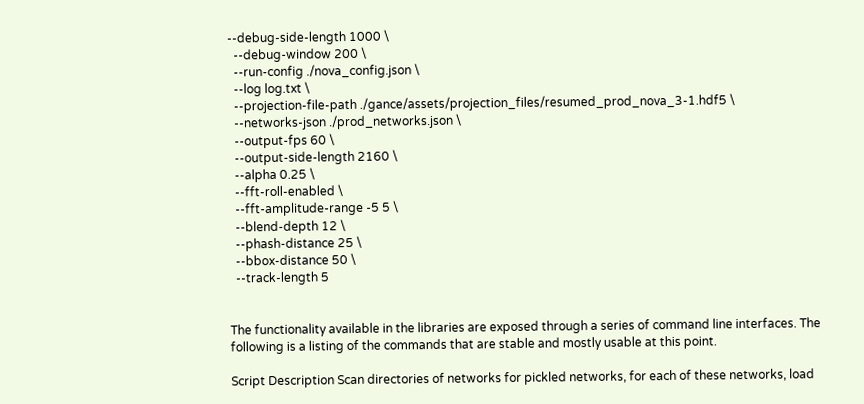--debug-side-length 1000 \
  --debug-window 200 \
  --run-config ./nova_config.json \
  --log log.txt \
  --projection-file-path ./gance/assets/projection_files/resumed_prod_nova_3-1.hdf5 \
  --networks-json ./prod_networks.json \
  --output-fps 60 \
  --output-side-length 2160 \
  --alpha 0.25 \
  --fft-roll-enabled \
  --fft-amplitude-range -5 5 \
  --blend-depth 12 \
  --phash-distance 25 \
  --bbox-distance 50 \
  --track-length 5


The functionality available in the libraries are exposed through a series of command line interfaces. The following is a listing of the commands that are stable and mostly usable at this point.

Script Description Scan directories of networks for pickled networks, for each of these networks, load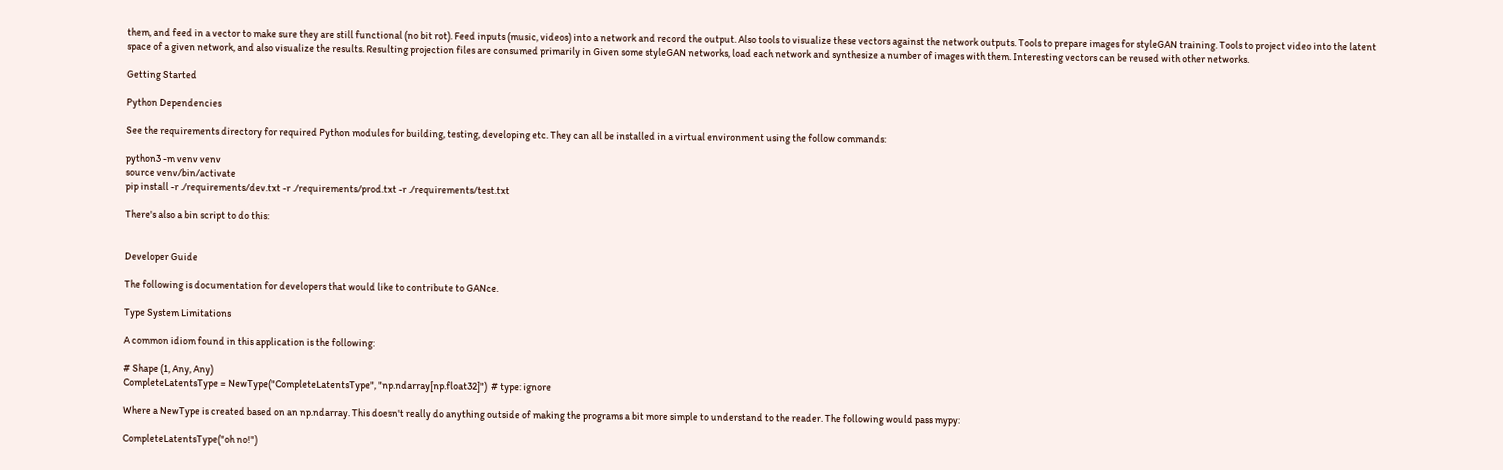them, and feed in a vector to make sure they are still functional (no bit rot). Feed inputs (music, videos) into a network and record the output. Also tools to visualize these vectors against the network outputs. Tools to prepare images for styleGAN training. Tools to project video into the latent space of a given network, and also visualize the results. Resulting projection files are consumed primarily in Given some styleGAN networks, load each network and synthesize a number of images with them. Interesting vectors can be reused with other networks.

Getting Started

Python Dependencies

See the requirements directory for required Python modules for building, testing, developing etc. They can all be installed in a virtual environment using the follow commands:

python3 -m venv venv
source venv/bin/activate
pip install -r ./requirements/dev.txt -r ./requirements/prod.txt -r ./requirements/test.txt

There's also a bin script to do this:


Developer Guide

The following is documentation for developers that would like to contribute to GANce.

Type System Limitations

A common idiom found in this application is the following:

# Shape (1, Any, Any)
CompleteLatentsType = NewType("CompleteLatentsType", "np.ndarray[np.float32]")  # type: ignore

Where a NewType is created based on an np.ndarray. This doesn't really do anything outside of making the programs a bit more simple to understand to the reader. The following would pass mypy:

CompleteLatentsType("oh no!")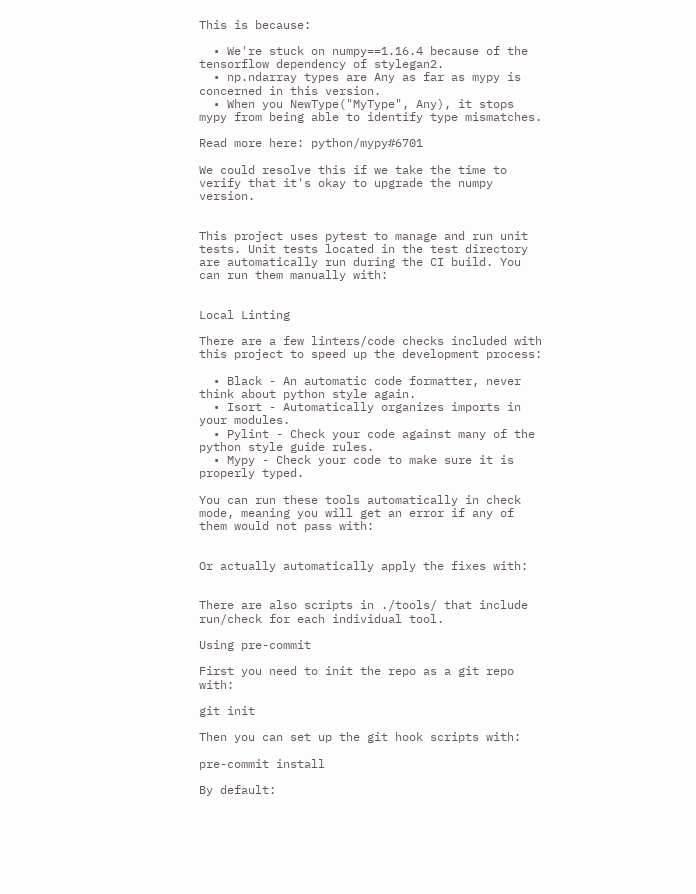This is because:

  • We're stuck on numpy==1.16.4 because of the tensorflow dependency of stylegan2.
  • np.ndarray types are Any as far as mypy is concerned in this version.
  • When you NewType("MyType", Any), it stops mypy from being able to identify type mismatches.

Read more here: python/mypy#6701

We could resolve this if we take the time to verify that it's okay to upgrade the numpy version.


This project uses pytest to manage and run unit tests. Unit tests located in the test directory are automatically run during the CI build. You can run them manually with:


Local Linting

There are a few linters/code checks included with this project to speed up the development process:

  • Black - An automatic code formatter, never think about python style again.
  • Isort - Automatically organizes imports in your modules.
  • Pylint - Check your code against many of the python style guide rules.
  • Mypy - Check your code to make sure it is properly typed.

You can run these tools automatically in check mode, meaning you will get an error if any of them would not pass with:


Or actually automatically apply the fixes with:


There are also scripts in ./tools/ that include run/check for each individual tool.

Using pre-commit

First you need to init the repo as a git repo with:

git init

Then you can set up the git hook scripts with:

pre-commit install

By default: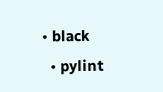• black
  • pylint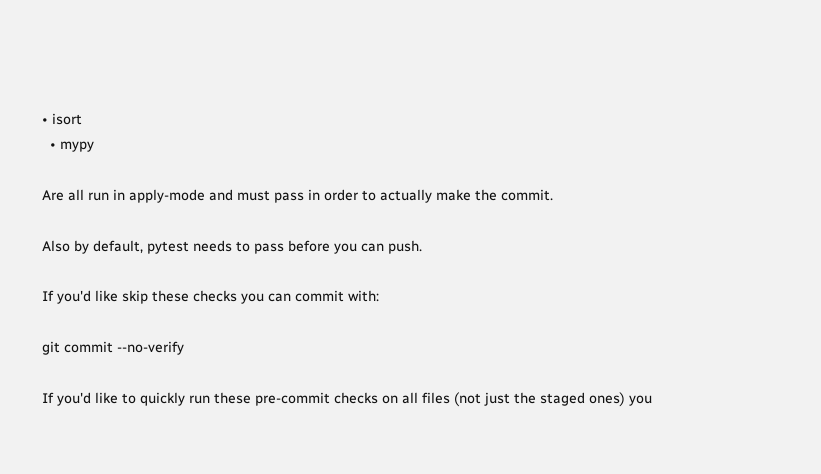• isort
  • mypy

Are all run in apply-mode and must pass in order to actually make the commit.

Also by default, pytest needs to pass before you can push.

If you'd like skip these checks you can commit with:

git commit --no-verify

If you'd like to quickly run these pre-commit checks on all files (not just the staged ones) you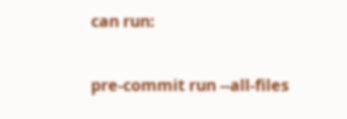can run:

pre-commit run --all-files